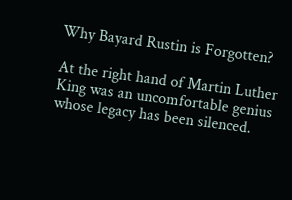Why Bayard Rustin is Forgotten?

At the right hand of Martin Luther King was an uncomfortable genius whose legacy has been silenced.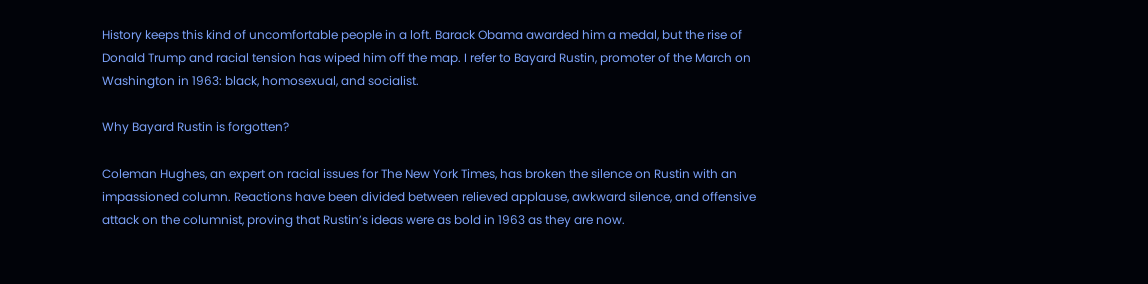History keeps this kind of uncomfortable people in a loft. Barack Obama awarded him a medal, but the rise of Donald Trump and racial tension has wiped him off the map. I refer to Bayard Rustin, promoter of the March on Washington in 1963: black, homosexual, and socialist.

Why Bayard Rustin is forgotten?

Coleman Hughes, an expert on racial issues for The New York Times, has broken the silence on Rustin with an impassioned column. Reactions have been divided between relieved applause, awkward silence, and offensive attack on the columnist, proving that Rustin’s ideas were as bold in 1963 as they are now.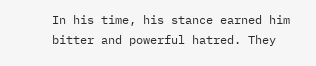In his time, his stance earned him bitter and powerful hatred. They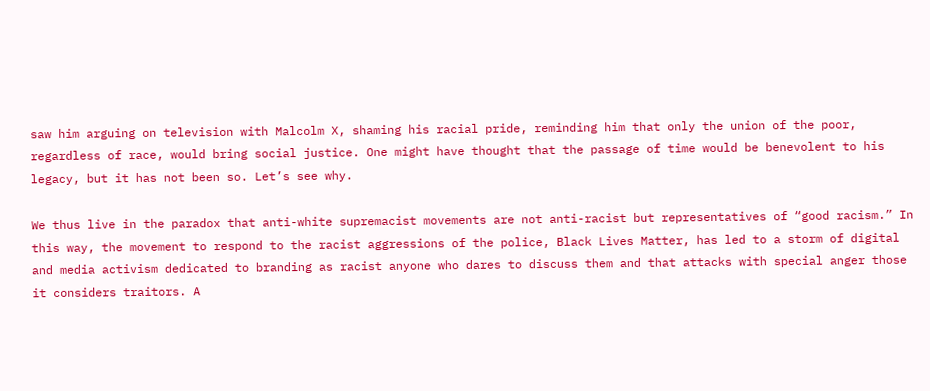saw him arguing on television with Malcolm X, shaming his racial pride, reminding him that only the union of the poor, regardless of race, would bring social justice. One might have thought that the passage of time would be benevolent to his legacy, but it has not been so. Let’s see why.

We thus live in the paradox that anti-white supremacist movements are not anti-racist but representatives of “good racism.” In this way, the movement to respond to the racist aggressions of the police, Black Lives Matter, has led to a storm of digital and media activism dedicated to branding as racist anyone who dares to discuss them and that attacks with special anger those it considers traitors. A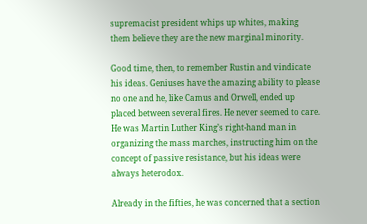supremacist president whips up whites, making them believe they are the new marginal minority.

Good time, then, to remember Rustin and vindicate his ideas. Geniuses have the amazing ability to please no one and he, like Camus and Orwell, ended up placed between several fires. He never seemed to care. He was Martin Luther King’s right-hand man in organizing the mass marches, instructing him on the concept of passive resistance, but his ideas were always heterodox.

Already in the fifties, he was concerned that a section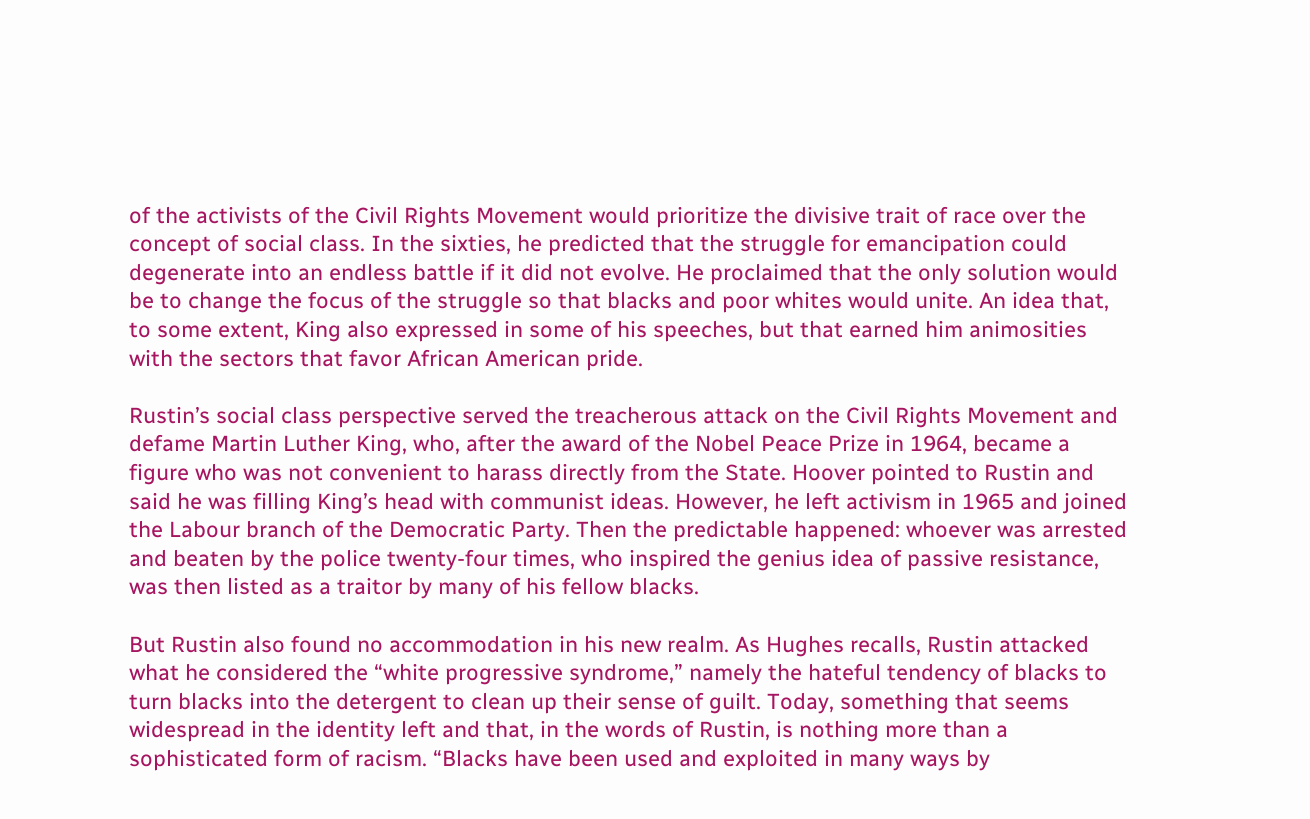of the activists of the Civil Rights Movement would prioritize the divisive trait of race over the concept of social class. In the sixties, he predicted that the struggle for emancipation could degenerate into an endless battle if it did not evolve. He proclaimed that the only solution would be to change the focus of the struggle so that blacks and poor whites would unite. An idea that, to some extent, King also expressed in some of his speeches, but that earned him animosities with the sectors that favor African American pride.

Rustin’s social class perspective served the treacherous attack on the Civil Rights Movement and defame Martin Luther King, who, after the award of the Nobel Peace Prize in 1964, became a figure who was not convenient to harass directly from the State. Hoover pointed to Rustin and said he was filling King’s head with communist ideas. However, he left activism in 1965 and joined the Labour branch of the Democratic Party. Then the predictable happened: whoever was arrested and beaten by the police twenty-four times, who inspired the genius idea of passive resistance, was then listed as a traitor by many of his fellow blacks.

But Rustin also found no accommodation in his new realm. As Hughes recalls, Rustin attacked what he considered the “white progressive syndrome,” namely the hateful tendency of blacks to turn blacks into the detergent to clean up their sense of guilt. Today, something that seems widespread in the identity left and that, in the words of Rustin, is nothing more than a sophisticated form of racism. “Blacks have been used and exploited in many ways by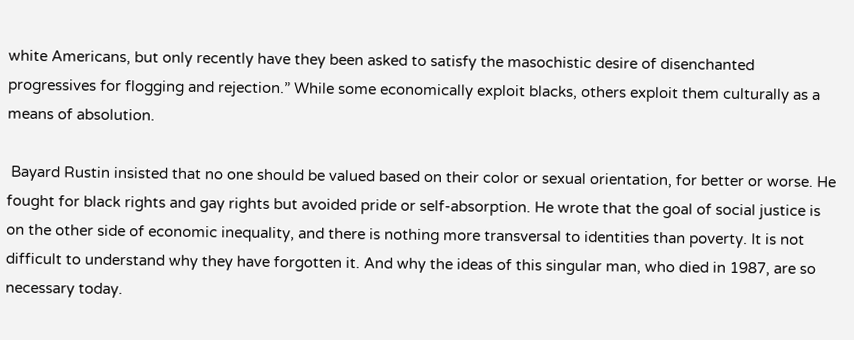white Americans, but only recently have they been asked to satisfy the masochistic desire of disenchanted progressives for flogging and rejection.” While some economically exploit blacks, others exploit them culturally as a means of absolution.

 Bayard Rustin insisted that no one should be valued based on their color or sexual orientation, for better or worse. He fought for black rights and gay rights but avoided pride or self-absorption. He wrote that the goal of social justice is on the other side of economic inequality, and there is nothing more transversal to identities than poverty. It is not difficult to understand why they have forgotten it. And why the ideas of this singular man, who died in 1987, are so necessary today.